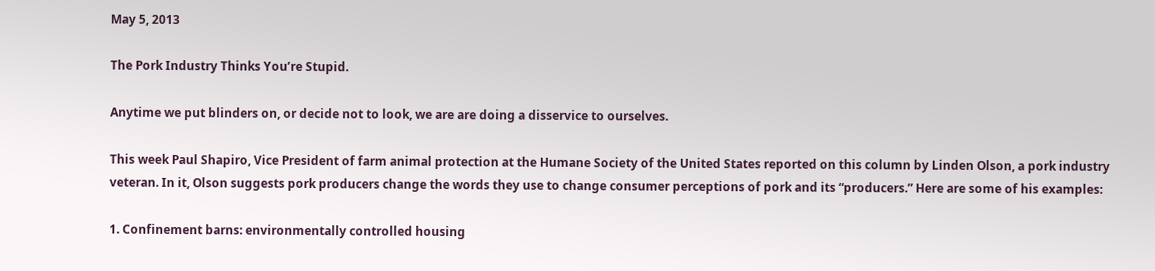May 5, 2013

The Pork Industry Thinks You’re Stupid.

Anytime we put blinders on, or decide not to look, we are are doing a disservice to ourselves.

This week Paul Shapiro, Vice President of farm animal protection at the Humane Society of the United States reported on this column by Linden Olson, a pork industry veteran. In it, Olson suggests pork producers change the words they use to change consumer perceptions of pork and its “producers.” Here are some of his examples:

1. Confinement barns: environmentally controlled housing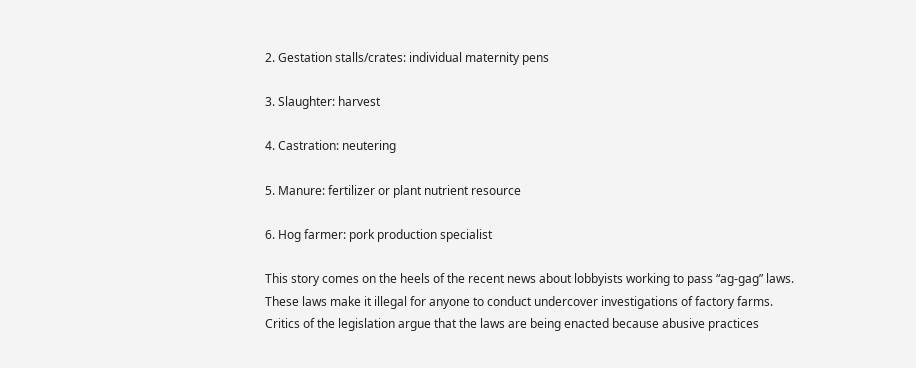2. Gestation stalls/crates: individual maternity pens

3. Slaughter: harvest

4. Castration: neutering

5. Manure: fertilizer or plant nutrient resource

6. Hog farmer: pork production specialist

This story comes on the heels of the recent news about lobbyists working to pass “ag-gag” laws. These laws make it illegal for anyone to conduct undercover investigations of factory farms. Critics of the legislation argue that the laws are being enacted because abusive practices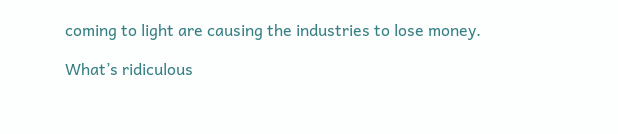coming to light are causing the industries to lose money.

What’s ridiculous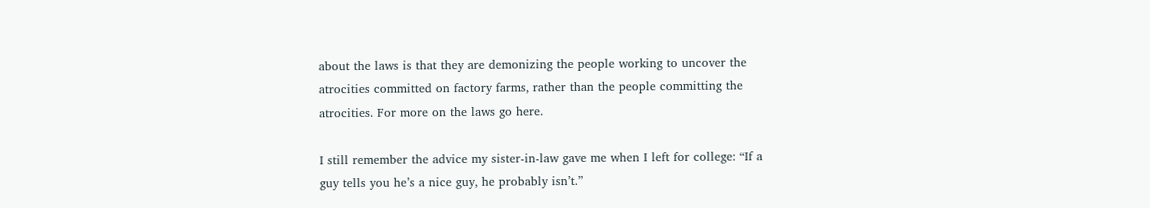about the laws is that they are demonizing the people working to uncover the atrocities committed on factory farms, rather than the people committing the atrocities. For more on the laws go here.

I still remember the advice my sister-in-law gave me when I left for college: “If a guy tells you he’s a nice guy, he probably isn’t.”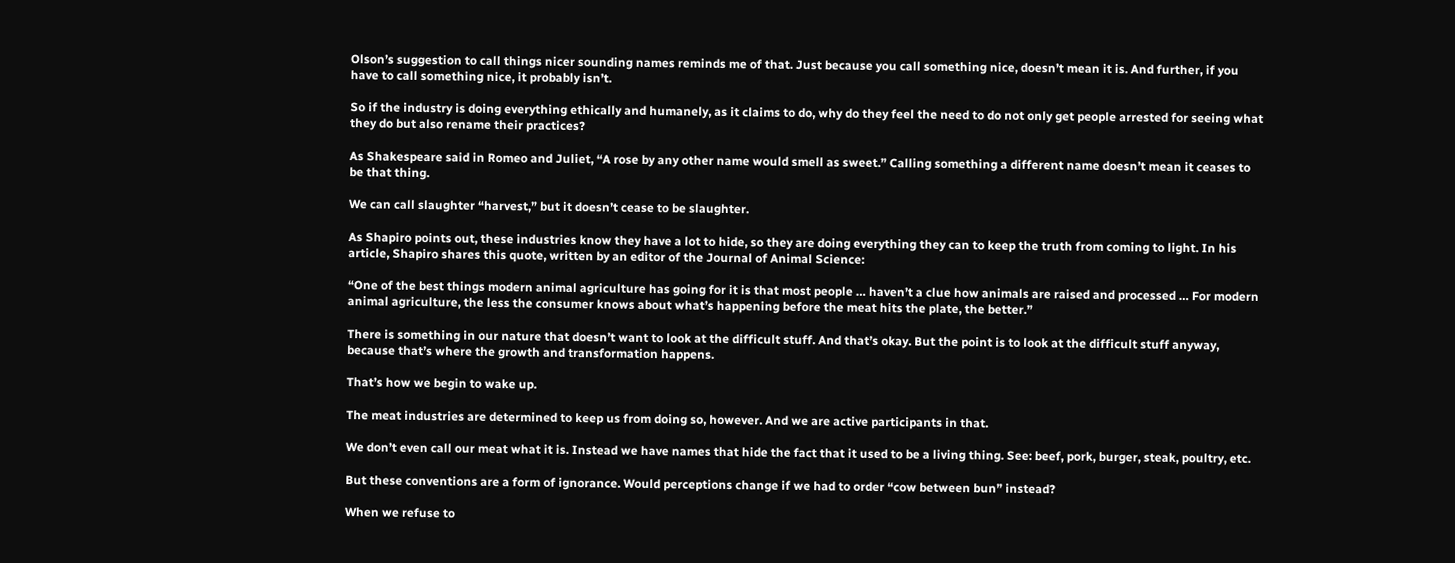Olson’s suggestion to call things nicer sounding names reminds me of that. Just because you call something nice, doesn’t mean it is. And further, if you have to call something nice, it probably isn’t.

So if the industry is doing everything ethically and humanely, as it claims to do, why do they feel the need to do not only get people arrested for seeing what they do but also rename their practices?

As Shakespeare said in Romeo and Juliet, “A rose by any other name would smell as sweet.” Calling something a different name doesn’t mean it ceases to be that thing.

We can call slaughter “harvest,” but it doesn’t cease to be slaughter.

As Shapiro points out, these industries know they have a lot to hide, so they are doing everything they can to keep the truth from coming to light. In his article, Shapiro shares this quote, written by an editor of the Journal of Animal Science:

“One of the best things modern animal agriculture has going for it is that most people … haven’t a clue how animals are raised and processed … For modern animal agriculture, the less the consumer knows about what’s happening before the meat hits the plate, the better.”

There is something in our nature that doesn’t want to look at the difficult stuff. And that’s okay. But the point is to look at the difficult stuff anyway, because that’s where the growth and transformation happens.

That’s how we begin to wake up.

The meat industries are determined to keep us from doing so, however. And we are active participants in that.

We don’t even call our meat what it is. Instead we have names that hide the fact that it used to be a living thing. See: beef, pork, burger, steak, poultry, etc.

But these conventions are a form of ignorance. Would perceptions change if we had to order “cow between bun” instead?

When we refuse to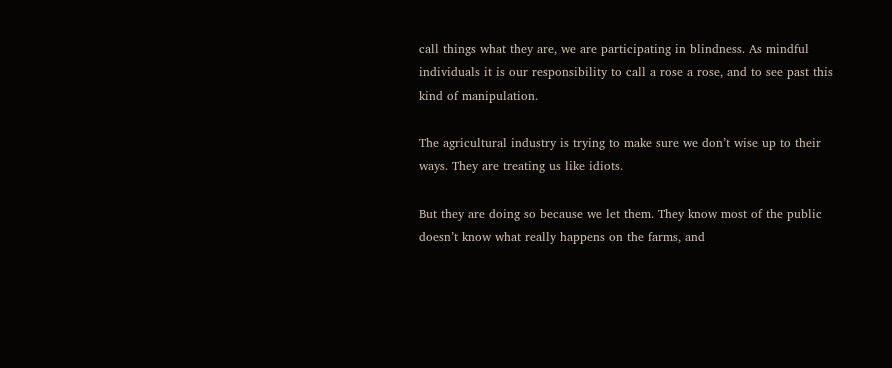call things what they are, we are participating in blindness. As mindful individuals it is our responsibility to call a rose a rose, and to see past this kind of manipulation.

The agricultural industry is trying to make sure we don’t wise up to their ways. They are treating us like idiots.

But they are doing so because we let them. They know most of the public doesn’t know what really happens on the farms, and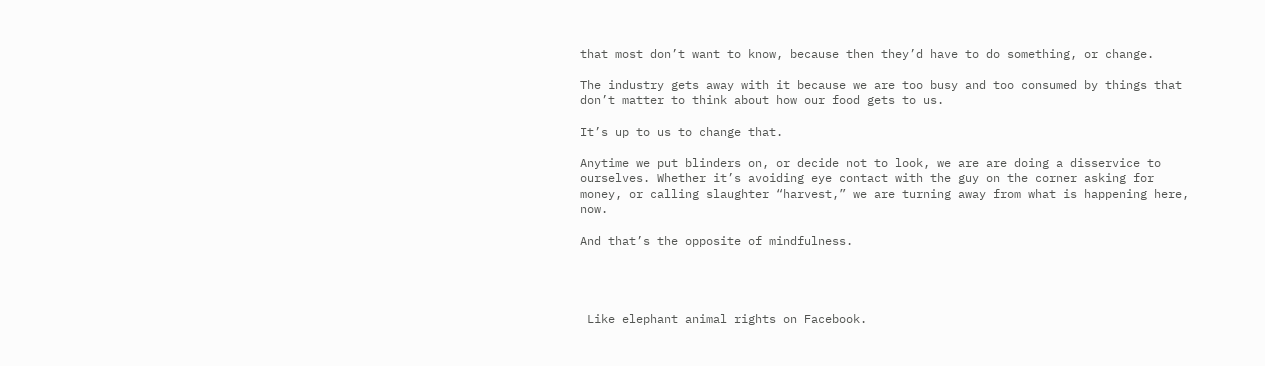that most don’t want to know, because then they’d have to do something, or change.

The industry gets away with it because we are too busy and too consumed by things that don’t matter to think about how our food gets to us.

It’s up to us to change that.

Anytime we put blinders on, or decide not to look, we are are doing a disservice to ourselves. Whether it’s avoiding eye contact with the guy on the corner asking for money, or calling slaughter “harvest,” we are turning away from what is happening here, now.

And that’s the opposite of mindfulness.




 Like elephant animal rights on Facebook.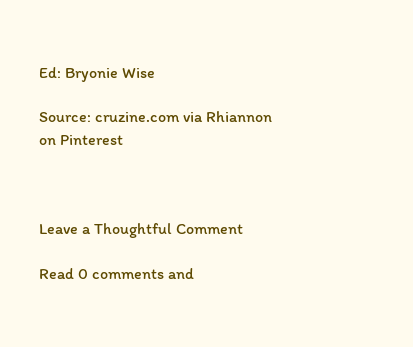Ed: Bryonie Wise

Source: cruzine.com via Rhiannon on Pinterest



Leave a Thoughtful Comment

Read 0 comments and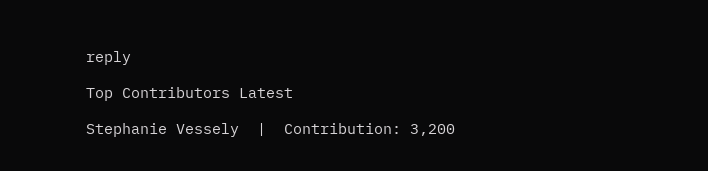reply

Top Contributors Latest

Stephanie Vessely  |  Contribution: 3,200